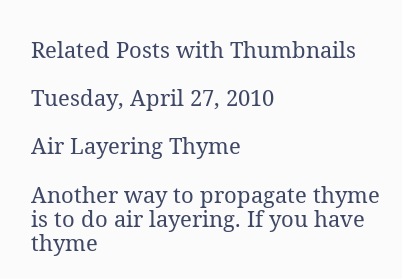Related Posts with Thumbnails

Tuesday, April 27, 2010

Air Layering Thyme

Another way to propagate thyme is to do air layering. If you have thyme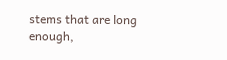stems that are long enough,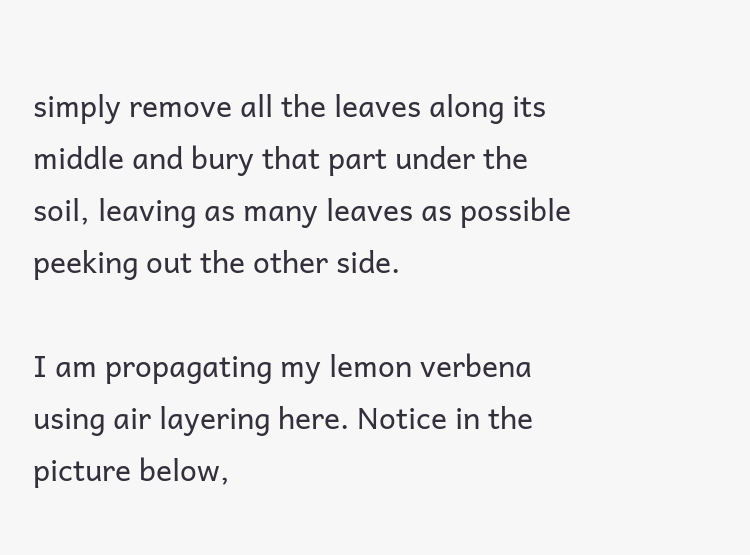simply remove all the leaves along its middle and bury that part under the soil, leaving as many leaves as possible peeking out the other side.

I am propagating my lemon verbena using air layering here. Notice in the picture below,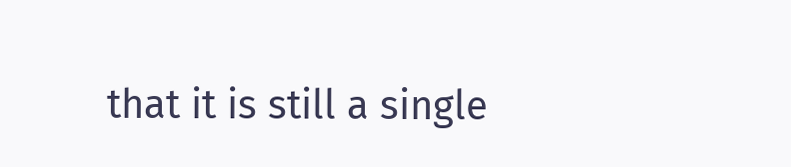that it is still a single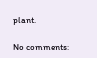plant.

No comments: